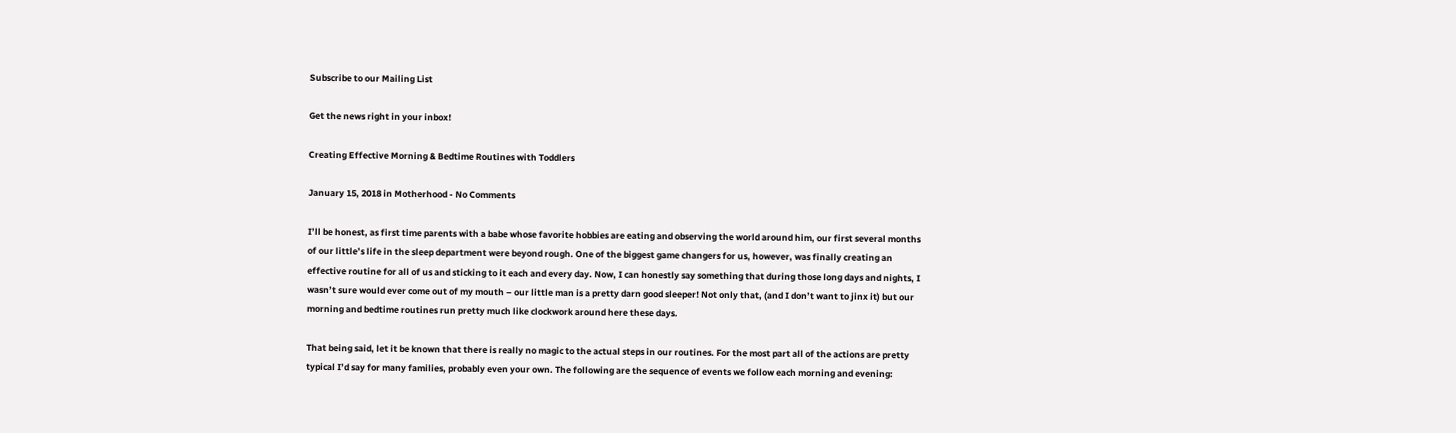Subscribe to our Mailing List

Get the news right in your inbox!

Creating Effective Morning & Bedtime Routines with Toddlers

January 15, 2018 in Motherhood - No Comments

I’ll be honest, as first time parents with a babe whose favorite hobbies are eating and observing the world around him, our first several months of our little’s life in the sleep department were beyond rough. One of the biggest game changers for us, however, was finally creating an effective routine for all of us and sticking to it each and every day. Now, I can honestly say something that during those long days and nights, I wasn’t sure would ever come out of my mouth – our little man is a pretty darn good sleeper! Not only that, (and I don’t want to jinx it) but our morning and bedtime routines run pretty much like clockwork around here these days.

That being said, let it be known that there is really no magic to the actual steps in our routines. For the most part all of the actions are pretty typical I’d say for many families, probably even your own. The following are the sequence of events we follow each morning and evening: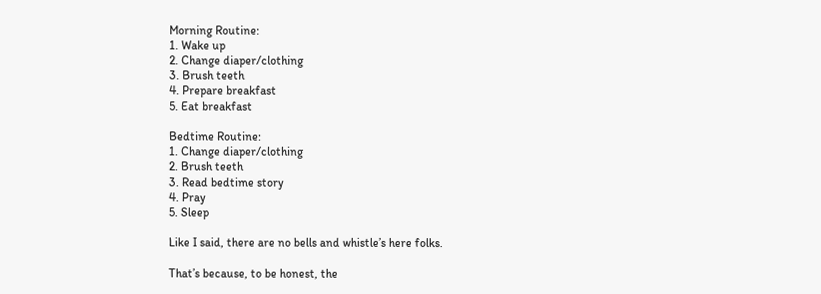Morning Routine:
1. Wake up
2. Change diaper/clothing
3. Brush teeth
4. Prepare breakfast
5. Eat breakfast

Bedtime Routine:
1. Change diaper/clothing
2. Brush teeth
3. Read bedtime story
4. Pray
5. Sleep

Like I said, there are no bells and whistle’s here folks.

That’s because, to be honest, the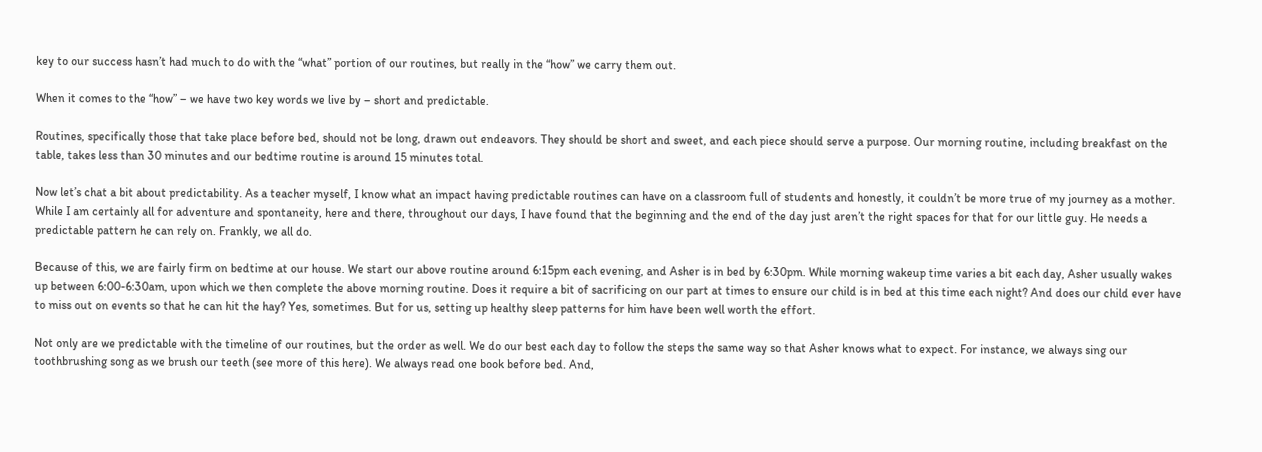key to our success hasn’t had much to do with the “what” portion of our routines, but really in the “how” we carry them out.

When it comes to the “how” – we have two key words we live by – short and predictable.

Routines, specifically those that take place before bed, should not be long, drawn out endeavors. They should be short and sweet, and each piece should serve a purpose. Our morning routine, including breakfast on the table, takes less than 30 minutes and our bedtime routine is around 15 minutes total.

Now let’s chat a bit about predictability. As a teacher myself, I know what an impact having predictable routines can have on a classroom full of students and honestly, it couldn’t be more true of my journey as a mother. While I am certainly all for adventure and spontaneity, here and there, throughout our days, I have found that the beginning and the end of the day just aren’t the right spaces for that for our little guy. He needs a predictable pattern he can rely on. Frankly, we all do.

Because of this, we are fairly firm on bedtime at our house. We start our above routine around 6:15pm each evening, and Asher is in bed by 6:30pm. While morning wakeup time varies a bit each day, Asher usually wakes up between 6:00-6:30am, upon which we then complete the above morning routine. Does it require a bit of sacrificing on our part at times to ensure our child is in bed at this time each night? And does our child ever have to miss out on events so that he can hit the hay? Yes, sometimes. But for us, setting up healthy sleep patterns for him have been well worth the effort.

Not only are we predictable with the timeline of our routines, but the order as well. We do our best each day to follow the steps the same way so that Asher knows what to expect. For instance, we always sing our toothbrushing song as we brush our teeth (see more of this here). We always read one book before bed. And,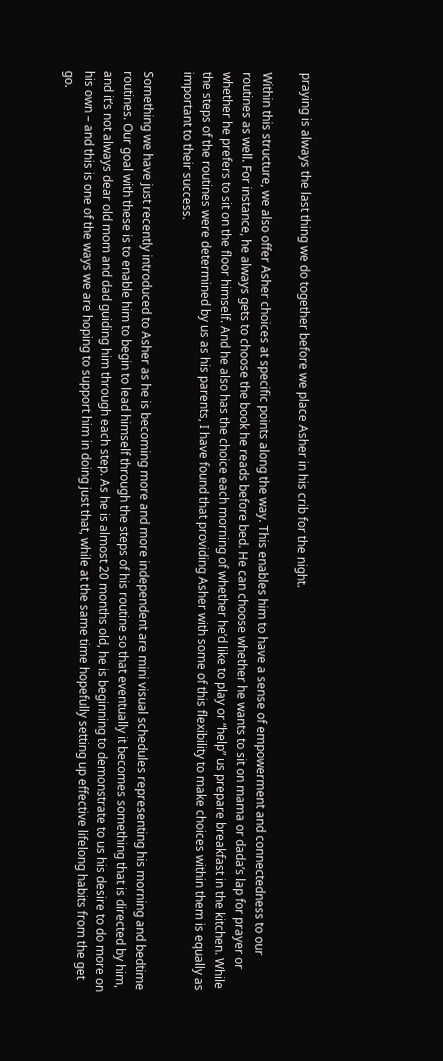praying is always the last thing we do together before we place Asher in his crib for the night.

Within this structure, we also offer Asher choices at specific points along the way. This enables him to have a sense of empowerment and connectedness to our routines as well. For instance, he always gets to choose the book he reads before bed. He can choose whether he wants to sit on mama or dada’s lap for prayer or whether he prefers to sit on the floor himself. And he also has the choice each morning of whether he’d like to play or “help” us prepare breakfast in the kitchen. While the steps of the routines were determined by us as his parents, I have found that providing Asher with some of this flexibility to make choices within them is equally as important to their success.

Something we have just recently introduced to Asher as he is becoming more and more independent are mini visual schedules representing his morning and bedtime routines. Our goal with these is to enable him to begin to lead himself through the steps of his routine so that eventually it becomes something that is directed by him, and it’s not always dear old mom and dad guiding him through each step. As he is almost 20 months old, he is beginning to demonstrate to us his desire to do more on his own – and this is one of the ways we are hoping to support him in doing just that, while at the same time hopefully setting up effective lifelong habits from the get go.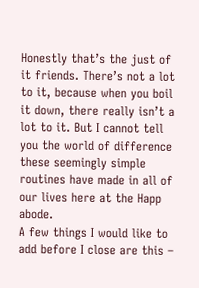Honestly that’s the just of it friends. There’s not a lot to it, because when you boil it down, there really isn’t a lot to it. But I cannot tell you the world of difference these seemingly simple routines have made in all of our lives here at the Happ abode.
A few things I would like to add before I close are this –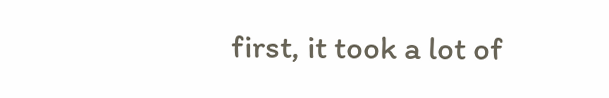first, it took a lot of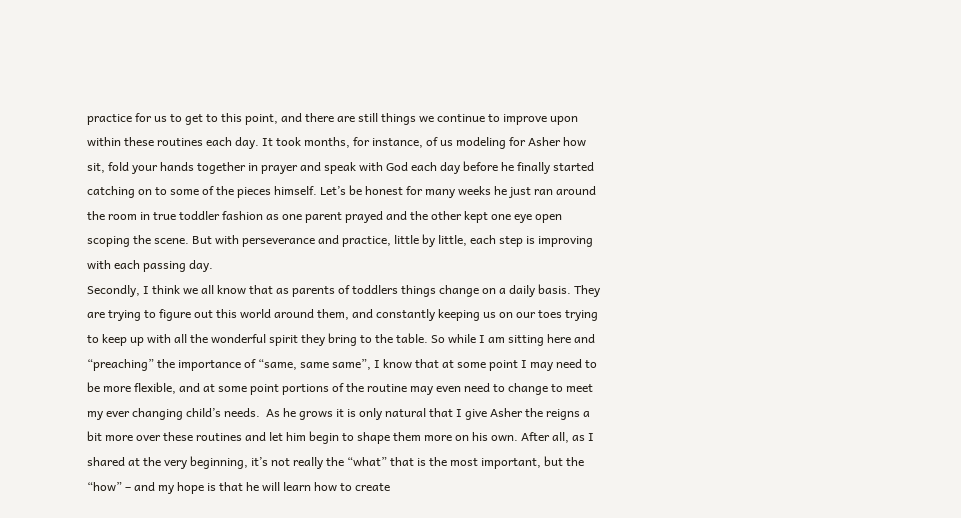practice for us to get to this point, and there are still things we continue to improve upon within these routines each day. It took months, for instance, of us modeling for Asher how sit, fold your hands together in prayer and speak with God each day before he finally started catching on to some of the pieces himself. Let’s be honest for many weeks he just ran around the room in true toddler fashion as one parent prayed and the other kept one eye open scoping the scene. But with perseverance and practice, little by little, each step is improving with each passing day.
Secondly, I think we all know that as parents of toddlers things change on a daily basis. They are trying to figure out this world around them, and constantly keeping us on our toes trying to keep up with all the wonderful spirit they bring to the table. So while I am sitting here and “preaching” the importance of “same, same same”, I know that at some point I may need to be more flexible, and at some point portions of the routine may even need to change to meet my ever changing child’s needs.  As he grows it is only natural that I give Asher the reigns a bit more over these routines and let him begin to shape them more on his own. After all, as I shared at the very beginning, it’s not really the “what” that is the most important, but the “how” – and my hope is that he will learn how to create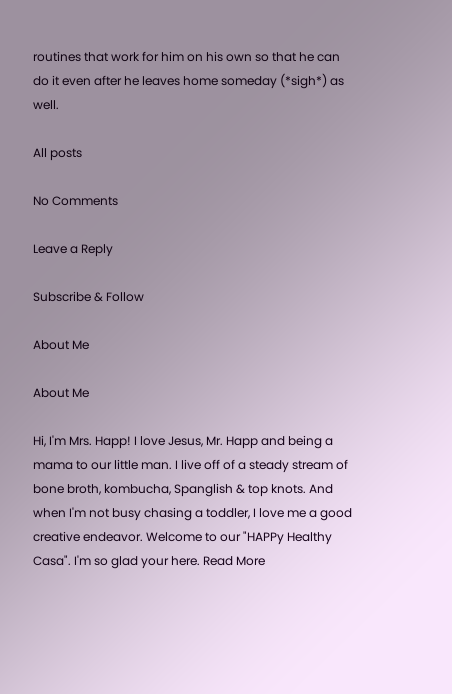routines that work for him on his own so that he can do it even after he leaves home someday (*sigh*) as well.

All posts

No Comments

Leave a Reply

Subscribe & Follow

About Me

About Me

Hi, I'm Mrs. Happ! I love Jesus, Mr. Happ and being a mama to our little man. I live off of a steady stream of bone broth, kombucha, Spanglish & top knots. And when I'm not busy chasing a toddler, I love me a good creative endeavor. Welcome to our "HAPPy Healthy Casa". I'm so glad your here. Read More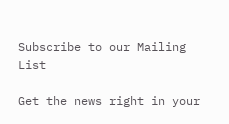Subscribe to our Mailing List

Get the news right in your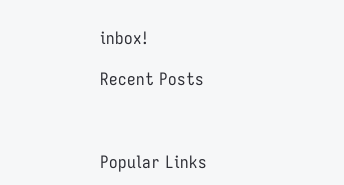inbox!

Recent Posts



Popular Links